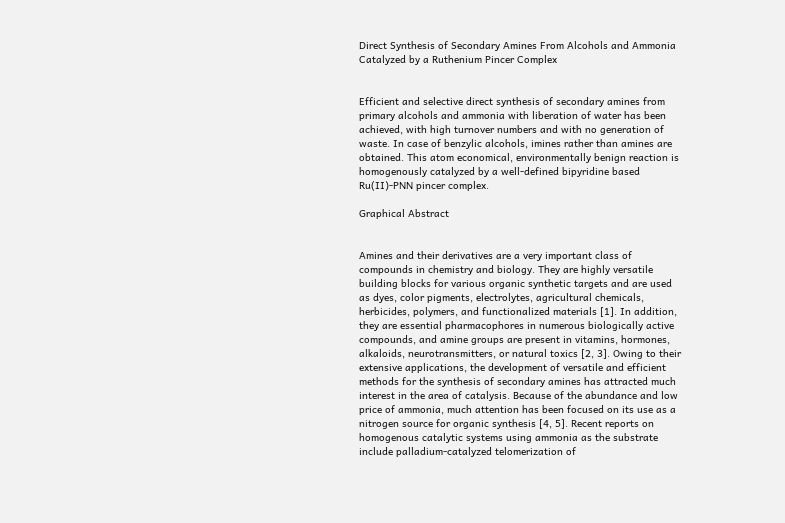Direct Synthesis of Secondary Amines From Alcohols and Ammonia Catalyzed by a Ruthenium Pincer Complex


Efficient and selective direct synthesis of secondary amines from primary alcohols and ammonia with liberation of water has been achieved, with high turnover numbers and with no generation of waste. In case of benzylic alcohols, imines rather than amines are obtained. This atom economical, environmentally benign reaction is homogenously catalyzed by a well-defined bipyridine based Ru(II)-PNN pincer complex.

Graphical Abstract


Amines and their derivatives are a very important class of compounds in chemistry and biology. They are highly versatile building blocks for various organic synthetic targets and are used as dyes, color pigments, electrolytes, agricultural chemicals, herbicides, polymers, and functionalized materials [1]. In addition, they are essential pharmacophores in numerous biologically active compounds, and amine groups are present in vitamins, hormones, alkaloids, neurotransmitters, or natural toxics [2, 3]. Owing to their extensive applications, the development of versatile and efficient methods for the synthesis of secondary amines has attracted much interest in the area of catalysis. Because of the abundance and low price of ammonia, much attention has been focused on its use as a nitrogen source for organic synthesis [4, 5]. Recent reports on homogenous catalytic systems using ammonia as the substrate include palladium-catalyzed telomerization of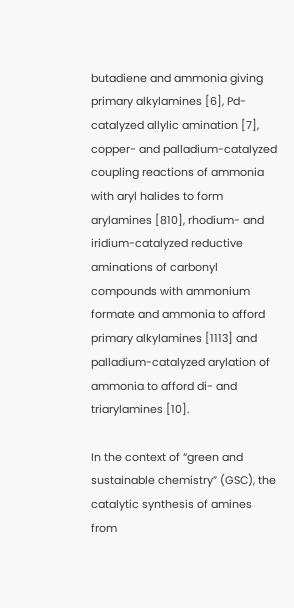butadiene and ammonia giving primary alkylamines [6], Pd-catalyzed allylic amination [7], copper- and palladium-catalyzed coupling reactions of ammonia with aryl halides to form arylamines [810], rhodium- and iridium-catalyzed reductive aminations of carbonyl compounds with ammonium formate and ammonia to afford primary alkylamines [1113] and palladium-catalyzed arylation of ammonia to afford di- and triarylamines [10].

In the context of “green and sustainable chemistry” (GSC), the catalytic synthesis of amines from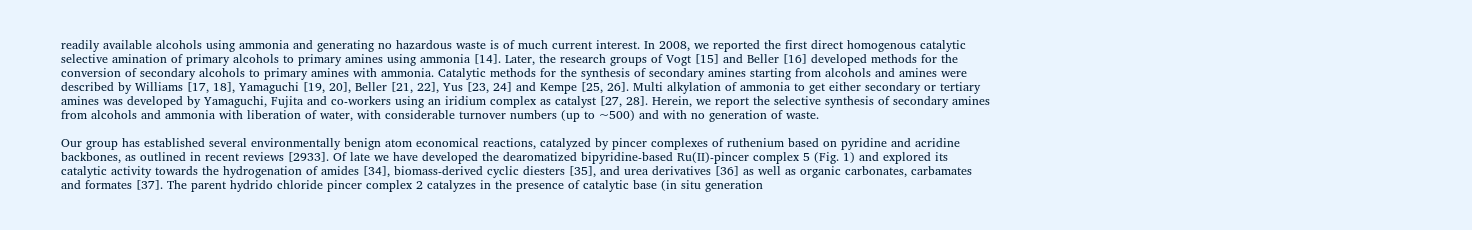readily available alcohols using ammonia and generating no hazardous waste is of much current interest. In 2008, we reported the first direct homogenous catalytic selective amination of primary alcohols to primary amines using ammonia [14]. Later, the research groups of Vogt [15] and Beller [16] developed methods for the conversion of secondary alcohols to primary amines with ammonia. Catalytic methods for the synthesis of secondary amines starting from alcohols and amines were described by Williams [17, 18], Yamaguchi [19, 20], Beller [21, 22], Yus [23, 24] and Kempe [25, 26]. Multi alkylation of ammonia to get either secondary or tertiary amines was developed by Yamaguchi, Fujita and co-workers using an iridium complex as catalyst [27, 28]. Herein, we report the selective synthesis of secondary amines from alcohols and ammonia with liberation of water, with considerable turnover numbers (up to ~500) and with no generation of waste.

Our group has established several environmentally benign atom economical reactions, catalyzed by pincer complexes of ruthenium based on pyridine and acridine backbones, as outlined in recent reviews [2933]. Of late we have developed the dearomatized bipyridine-based Ru(II)-pincer complex 5 (Fig. 1) and explored its catalytic activity towards the hydrogenation of amides [34], biomass-derived cyclic diesters [35], and urea derivatives [36] as well as organic carbonates, carbamates and formates [37]. The parent hydrido chloride pincer complex 2 catalyzes in the presence of catalytic base (in situ generation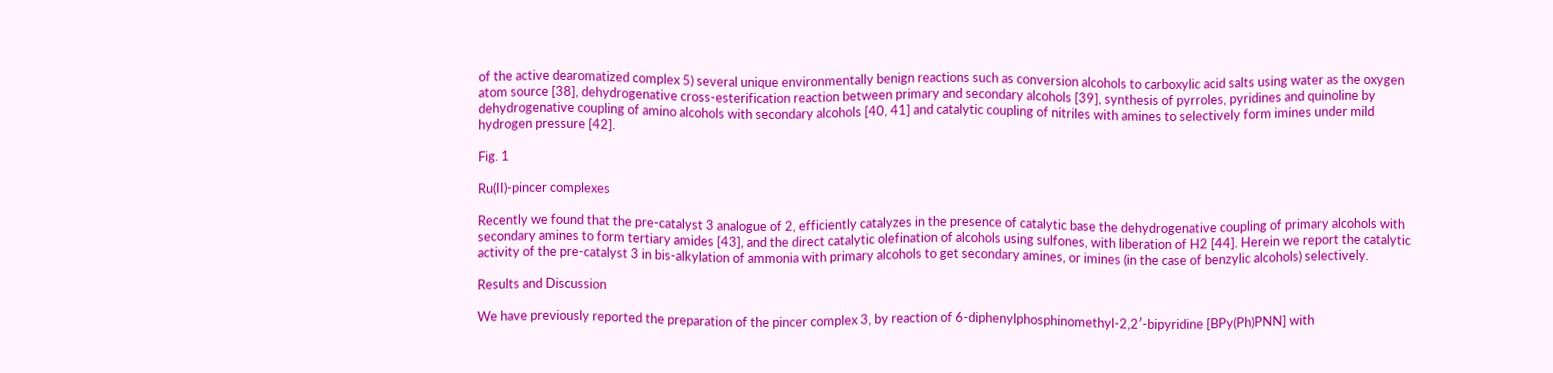of the active dearomatized complex 5) several unique environmentally benign reactions such as conversion alcohols to carboxylic acid salts using water as the oxygen atom source [38], dehydrogenative cross-esterification reaction between primary and secondary alcohols [39], synthesis of pyrroles, pyridines and quinoline by dehydrogenative coupling of amino alcohols with secondary alcohols [40, 41] and catalytic coupling of nitriles with amines to selectively form imines under mild hydrogen pressure [42].

Fig. 1

Ru(II)-pincer complexes

Recently we found that the pre-catalyst 3 analogue of 2, efficiently catalyzes in the presence of catalytic base the dehydrogenative coupling of primary alcohols with secondary amines to form tertiary amides [43], and the direct catalytic olefination of alcohols using sulfones, with liberation of H2 [44]. Herein we report the catalytic activity of the pre-catalyst 3 in bis-alkylation of ammonia with primary alcohols to get secondary amines, or imines (in the case of benzylic alcohols) selectively.

Results and Discussion

We have previously reported the preparation of the pincer complex 3, by reaction of 6-diphenylphosphinomethyl-2,2′-bipyridine [BPy(Ph)PNN] with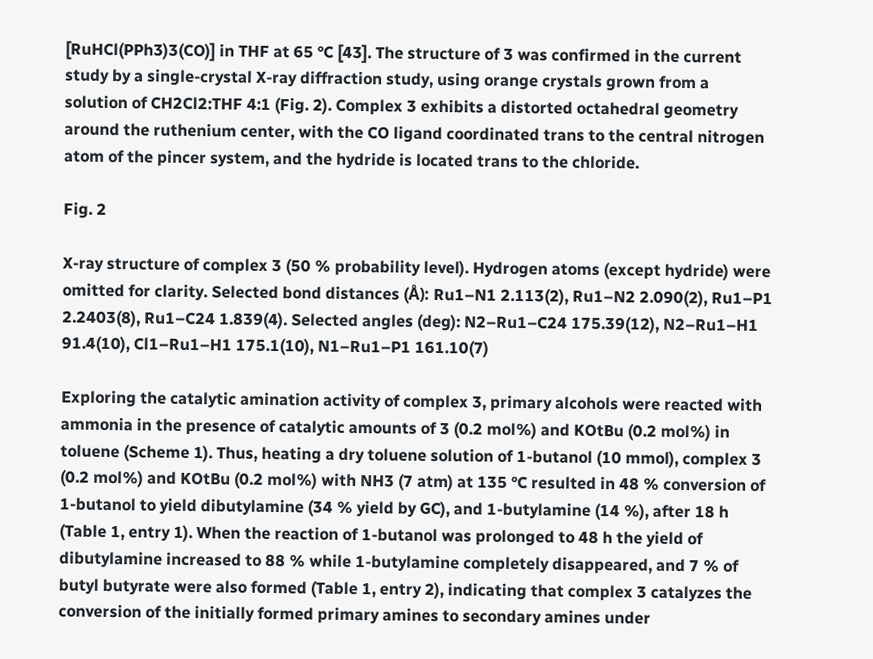[RuHCl(PPh3)3(CO)] in THF at 65 °C [43]. The structure of 3 was confirmed in the current study by a single-crystal X-ray diffraction study, using orange crystals grown from a solution of CH2Cl2:THF 4:1 (Fig. 2). Complex 3 exhibits a distorted octahedral geometry around the ruthenium center, with the CO ligand coordinated trans to the central nitrogen atom of the pincer system, and the hydride is located trans to the chloride.

Fig. 2

X-ray structure of complex 3 (50 % probability level). Hydrogen atoms (except hydride) were omitted for clarity. Selected bond distances (Å): Ru1–N1 2.113(2), Ru1–N2 2.090(2), Ru1–P1 2.2403(8), Ru1–C24 1.839(4). Selected angles (deg): N2–Ru1–C24 175.39(12), N2–Ru1–H1 91.4(10), Cl1–Ru1–H1 175.1(10), N1–Ru1–P1 161.10(7)

Exploring the catalytic amination activity of complex 3, primary alcohols were reacted with ammonia in the presence of catalytic amounts of 3 (0.2 mol%) and KOtBu (0.2 mol%) in toluene (Scheme 1). Thus, heating a dry toluene solution of 1-butanol (10 mmol), complex 3 (0.2 mol%) and KOtBu (0.2 mol%) with NH3 (7 atm) at 135 °C resulted in 48 % conversion of 1-butanol to yield dibutylamine (34 % yield by GC), and 1-butylamine (14 %), after 18 h (Table 1, entry 1). When the reaction of 1-butanol was prolonged to 48 h the yield of dibutylamine increased to 88 % while 1-butylamine completely disappeared, and 7 % of butyl butyrate were also formed (Table 1, entry 2), indicating that complex 3 catalyzes the conversion of the initially formed primary amines to secondary amines under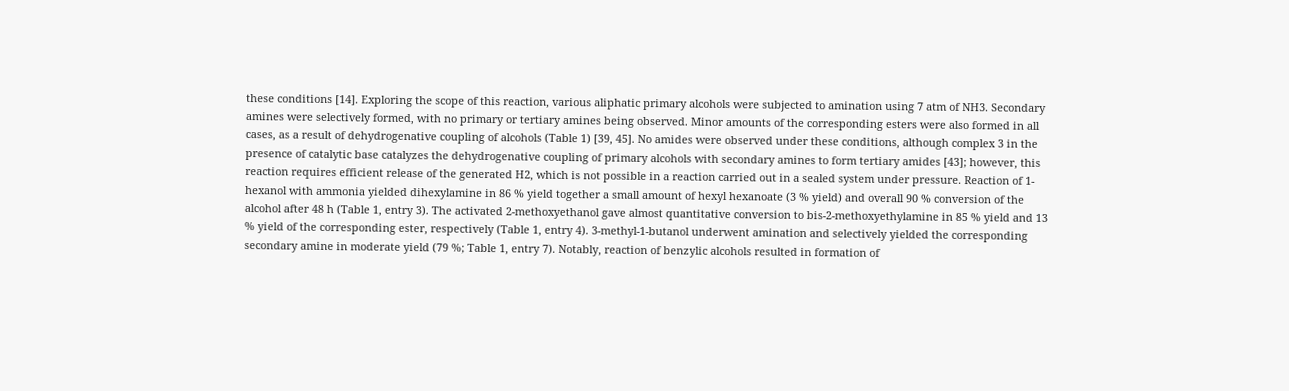these conditions [14]. Exploring the scope of this reaction, various aliphatic primary alcohols were subjected to amination using 7 atm of NH3. Secondary amines were selectively formed, with no primary or tertiary amines being observed. Minor amounts of the corresponding esters were also formed in all cases, as a result of dehydrogenative coupling of alcohols (Table 1) [39, 45]. No amides were observed under these conditions, although complex 3 in the presence of catalytic base catalyzes the dehydrogenative coupling of primary alcohols with secondary amines to form tertiary amides [43]; however, this reaction requires efficient release of the generated H2, which is not possible in a reaction carried out in a sealed system under pressure. Reaction of 1-hexanol with ammonia yielded dihexylamine in 86 % yield together a small amount of hexyl hexanoate (3 % yield) and overall 90 % conversion of the alcohol after 48 h (Table 1, entry 3). The activated 2-methoxyethanol gave almost quantitative conversion to bis-2-methoxyethylamine in 85 % yield and 13 % yield of the corresponding ester, respectively (Table 1, entry 4). 3-methyl-1-butanol underwent amination and selectively yielded the corresponding secondary amine in moderate yield (79 %; Table 1, entry 7). Notably, reaction of benzylic alcohols resulted in formation of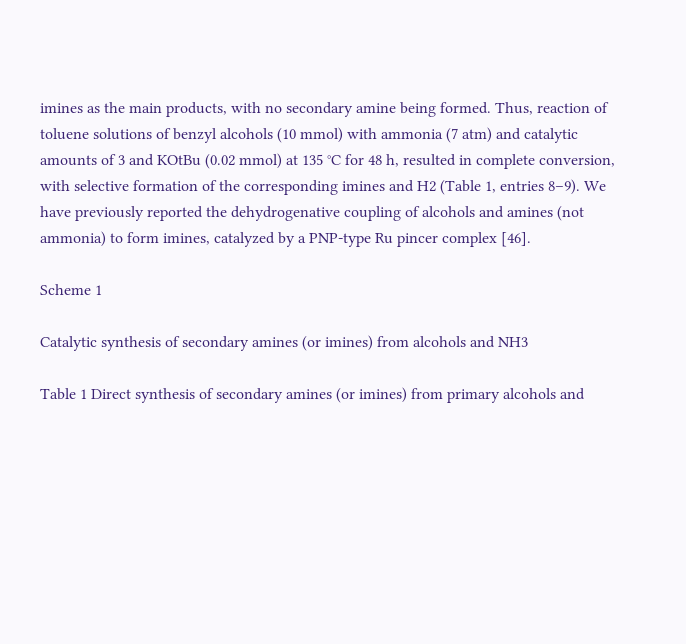imines as the main products, with no secondary amine being formed. Thus, reaction of toluene solutions of benzyl alcohols (10 mmol) with ammonia (7 atm) and catalytic amounts of 3 and KOtBu (0.02 mmol) at 135 °C for 48 h, resulted in complete conversion, with selective formation of the corresponding imines and H2 (Table 1, entries 8–9). We have previously reported the dehydrogenative coupling of alcohols and amines (not ammonia) to form imines, catalyzed by a PNP-type Ru pincer complex [46].

Scheme 1

Catalytic synthesis of secondary amines (or imines) from alcohols and NH3

Table 1 Direct synthesis of secondary amines (or imines) from primary alcohols and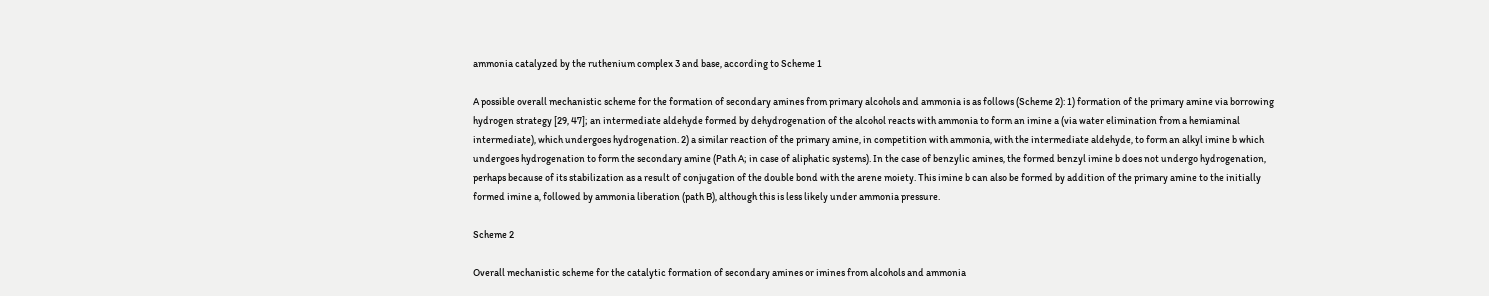ammonia catalyzed by the ruthenium complex 3 and base, according to Scheme 1

A possible overall mechanistic scheme for the formation of secondary amines from primary alcohols and ammonia is as follows (Scheme 2): 1) formation of the primary amine via borrowing hydrogen strategy [29, 47]; an intermediate aldehyde formed by dehydrogenation of the alcohol reacts with ammonia to form an imine a (via water elimination from a hemiaminal intermediate), which undergoes hydrogenation. 2) a similar reaction of the primary amine, in competition with ammonia, with the intermediate aldehyde, to form an alkyl imine b which undergoes hydrogenation to form the secondary amine (Path A; in case of aliphatic systems). In the case of benzylic amines, the formed benzyl imine b does not undergo hydrogenation, perhaps because of its stabilization as a result of conjugation of the double bond with the arene moiety. This imine b can also be formed by addition of the primary amine to the initially formed imine a, followed by ammonia liberation (path B), although this is less likely under ammonia pressure.

Scheme 2

Overall mechanistic scheme for the catalytic formation of secondary amines or imines from alcohols and ammonia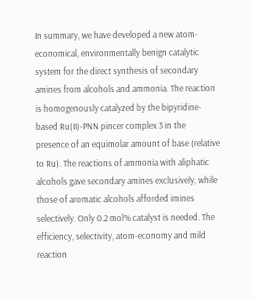In summary, we have developed a new atom-economical, environmentally benign catalytic system for the direct synthesis of secondary amines from alcohols and ammonia. The reaction is homogenously catalyzed by the bipyridine-based Ru(II)-PNN pincer complex 3 in the presence of an equimolar amount of base (relative to Ru). The reactions of ammonia with aliphatic alcohols gave secondary amines exclusively, while those of aromatic alcohols afforded imines selectively. Only 0.2 mol% catalyst is needed. The efficiency, selectivity, atom-economy and mild reaction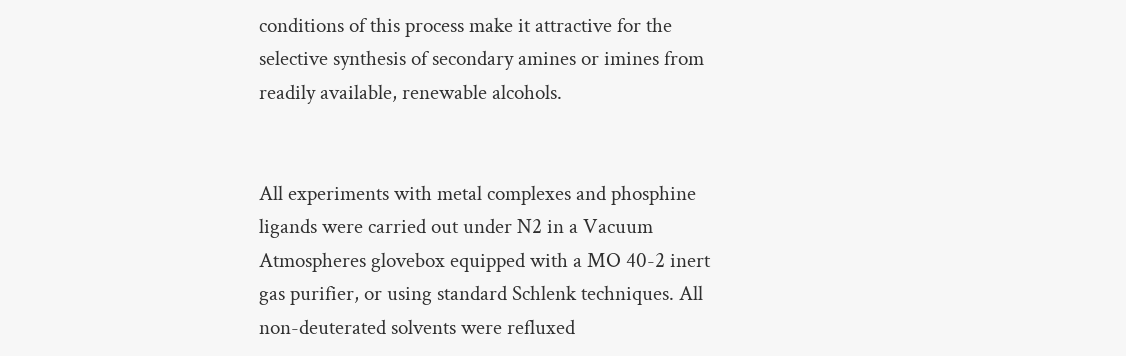conditions of this process make it attractive for the selective synthesis of secondary amines or imines from readily available, renewable alcohols.


All experiments with metal complexes and phosphine ligands were carried out under N2 in a Vacuum Atmospheres glovebox equipped with a MO 40-2 inert gas purifier, or using standard Schlenk techniques. All non-deuterated solvents were refluxed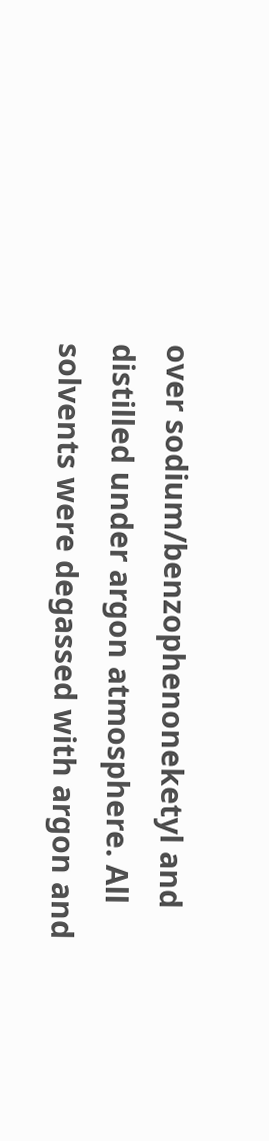over sodium/benzophenoneketyl and distilled under argon atmosphere. All solvents were degassed with argon and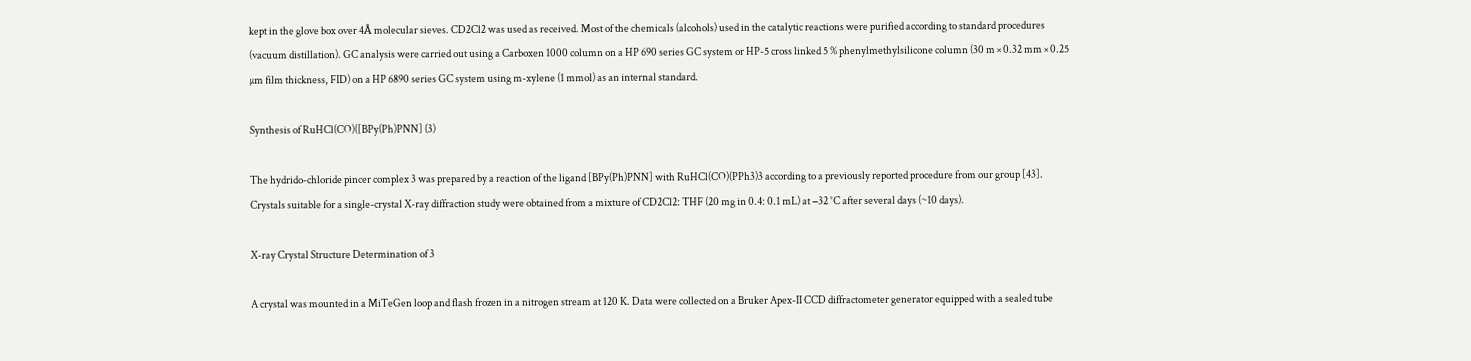kept in the glove box over 4Å molecular sieves. CD2Cl2 was used as received. Most of the chemicals (alcohols) used in the catalytic reactions were purified according to standard procedures (vacuum distillation). GC analysis were carried out using a Carboxen 1000 column on a HP 690 series GC system or HP-5 cross linked 5 % phenylmethylsilicone column (30 m × 0.32 mm × 0.25 µm film thickness, FID) on a HP 6890 series GC system using m-xylene (1 mmol) as an internal standard.

Synthesis of RuHCl(CO)([BPy(Ph)PNN] (3)

The hydrido-chloride pincer complex 3 was prepared by a reaction of the ligand [BPy(Ph)PNN] with RuHCl(CO)(PPh3)3 according to a previously reported procedure from our group [43]. Crystals suitable for a single-crystal X-ray diffraction study were obtained from a mixture of CD2Cl2: THF (20 mg in 0.4: 0.1 mL) at −32 °C after several days (~10 days).

X-ray Crystal Structure Determination of 3

A crystal was mounted in a MiTeGen loop and flash frozen in a nitrogen stream at 120 K. Data were collected on a Bruker Apex-II CCD diffractometer generator equipped with a sealed tube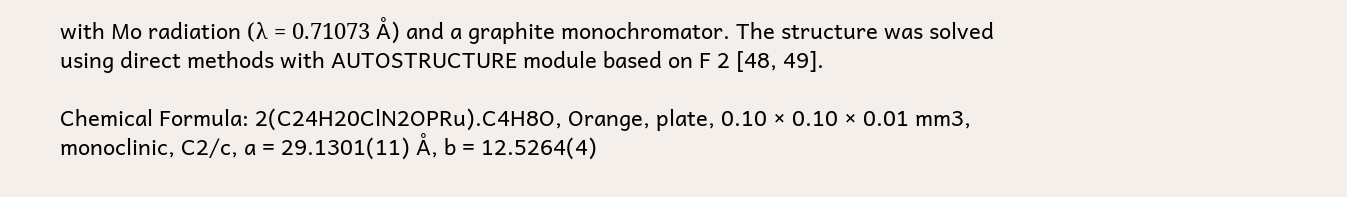with Mo radiation (λ = 0.71073 Å) and a graphite monochromator. The structure was solved using direct methods with AUTOSTRUCTURE module based on F 2 [48, 49].

Chemical Formula: 2(C24H20ClN2OPRu).C4H8O, Orange, plate, 0.10 × 0.10 × 0.01 mm3, monoclinic, C2/c, a = 29.1301(11) Å, b = 12.5264(4)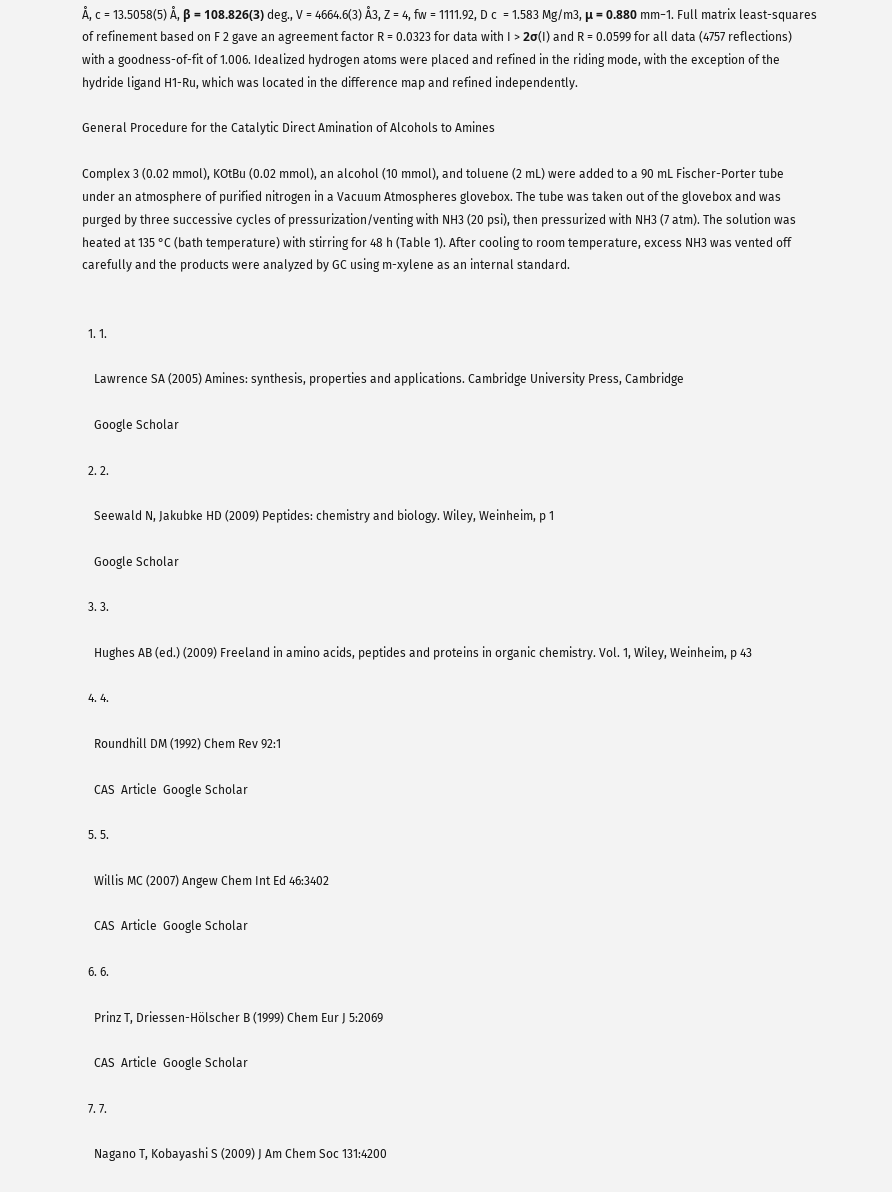Å, c = 13.5058(5) Å, β = 108.826(3) deg., V = 4664.6(3) Å3, Z = 4, fw = 1111.92, D c  = 1.583 Mg/m3, μ = 0.880 mm−1. Full matrix least-squares of refinement based on F 2 gave an agreement factor R = 0.0323 for data with I > 2σ(I) and R = 0.0599 for all data (4757 reflections) with a goodness-of-fit of 1.006. Idealized hydrogen atoms were placed and refined in the riding mode, with the exception of the hydride ligand H1-Ru, which was located in the difference map and refined independently.

General Procedure for the Catalytic Direct Amination of Alcohols to Amines

Complex 3 (0.02 mmol), KOtBu (0.02 mmol), an alcohol (10 mmol), and toluene (2 mL) were added to a 90 mL Fischer-Porter tube under an atmosphere of purified nitrogen in a Vacuum Atmospheres glovebox. The tube was taken out of the glovebox and was purged by three successive cycles of pressurization/venting with NH3 (20 psi), then pressurized with NH3 (7 atm). The solution was heated at 135 °C (bath temperature) with stirring for 48 h (Table 1). After cooling to room temperature, excess NH3 was vented off carefully and the products were analyzed by GC using m-xylene as an internal standard.


  1. 1.

    Lawrence SA (2005) Amines: synthesis, properties and applications. Cambridge University Press, Cambridge

    Google Scholar

  2. 2.

    Seewald N, Jakubke HD (2009) Peptides: chemistry and biology. Wiley, Weinheim, p 1

    Google Scholar

  3. 3.

    Hughes AB (ed.) (2009) Freeland in amino acids, peptides and proteins in organic chemistry. Vol. 1, Wiley, Weinheim, p 43

  4. 4.

    Roundhill DM (1992) Chem Rev 92:1

    CAS  Article  Google Scholar

  5. 5.

    Willis MC (2007) Angew Chem Int Ed 46:3402

    CAS  Article  Google Scholar

  6. 6.

    Prinz T, Driessen-Hölscher B (1999) Chem Eur J 5:2069

    CAS  Article  Google Scholar

  7. 7.

    Nagano T, Kobayashi S (2009) J Am Chem Soc 131:4200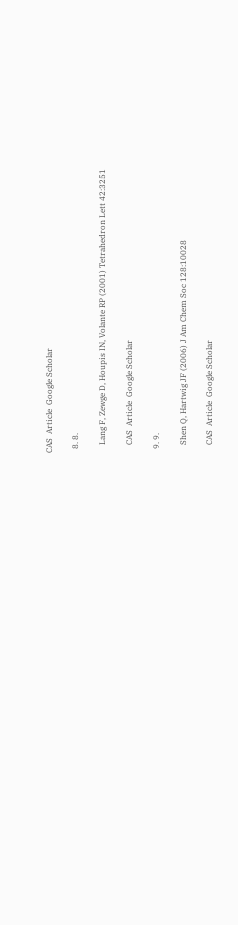CAS  Article  Google Scholar

  8. 8.

    Lang F, Zewge D, Houpis IN, Volante RP (2001) Tetrahedron Lett 42:3251

    CAS  Article  Google Scholar

  9. 9.

    Shen Q, Hartwig JF (2006) J Am Chem Soc 128:10028

    CAS  Article  Google Scholar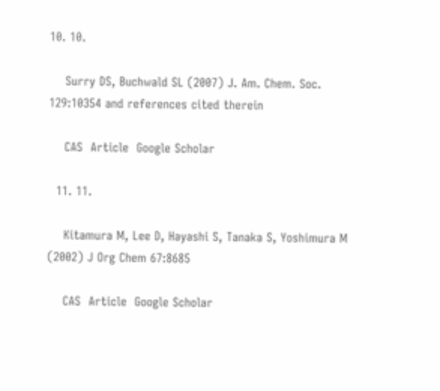10. 10.

    Surry DS, Buchwald SL (2007) J. Am. Chem. Soc. 129:10354 and references cited therein

    CAS  Article  Google Scholar

  11. 11.

    Kitamura M, Lee D, Hayashi S, Tanaka S, Yoshimura M (2002) J Org Chem 67:8685

    CAS  Article  Google Scholar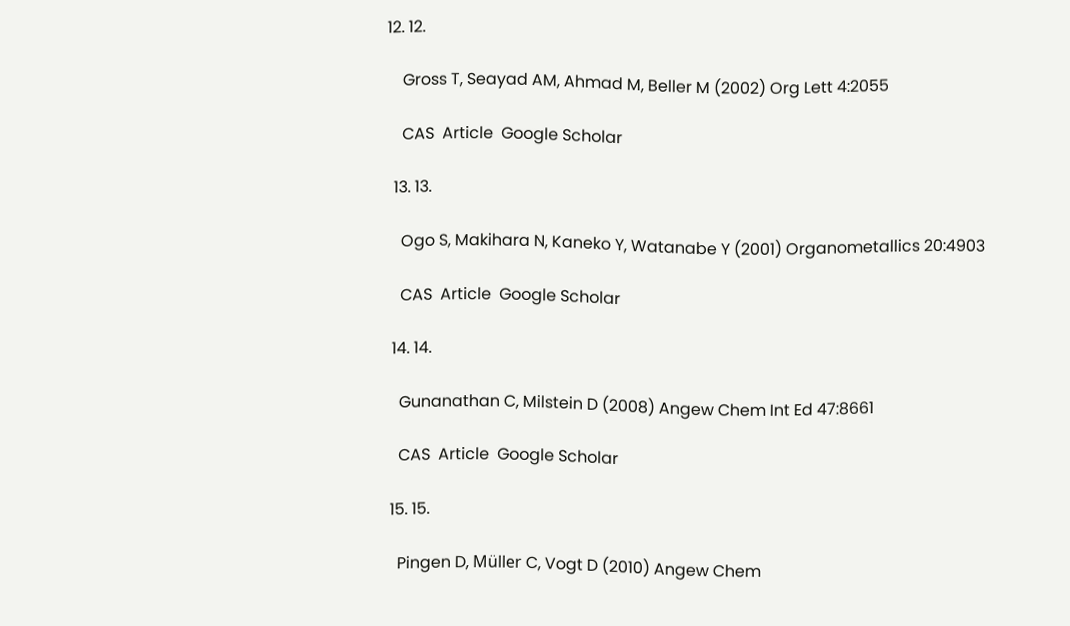12. 12.

    Gross T, Seayad AM, Ahmad M, Beller M (2002) Org Lett 4:2055

    CAS  Article  Google Scholar

  13. 13.

    Ogo S, Makihara N, Kaneko Y, Watanabe Y (2001) Organometallics 20:4903

    CAS  Article  Google Scholar

  14. 14.

    Gunanathan C, Milstein D (2008) Angew Chem Int Ed 47:8661

    CAS  Article  Google Scholar

  15. 15.

    Pingen D, Müller C, Vogt D (2010) Angew Chem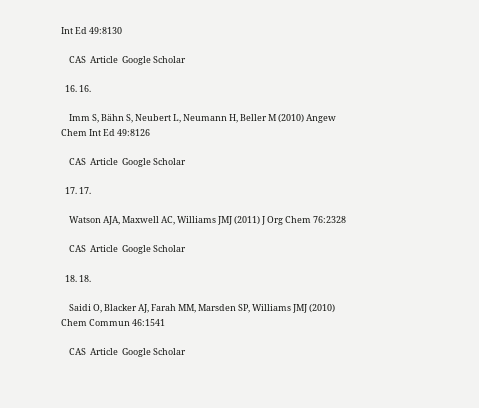Int Ed 49:8130

    CAS  Article  Google Scholar

  16. 16.

    Imm S, Bähn S, Neubert L, Neumann H, Beller M (2010) Angew Chem Int Ed 49:8126

    CAS  Article  Google Scholar

  17. 17.

    Watson AJA, Maxwell AC, Williams JMJ (2011) J Org Chem 76:2328

    CAS  Article  Google Scholar

  18. 18.

    Saidi O, Blacker AJ, Farah MM, Marsden SP, Williams JMJ (2010) Chem Commun 46:1541

    CAS  Article  Google Scholar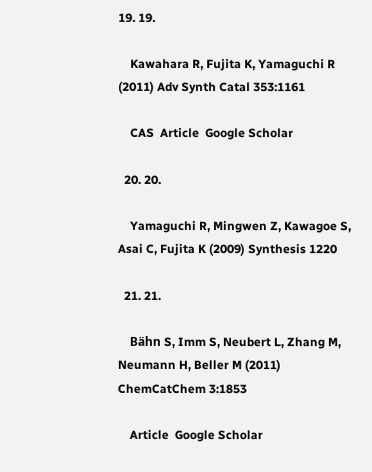19. 19.

    Kawahara R, Fujita K, Yamaguchi R (2011) Adv Synth Catal 353:1161

    CAS  Article  Google Scholar

  20. 20.

    Yamaguchi R, Mingwen Z, Kawagoe S, Asai C, Fujita K (2009) Synthesis 1220

  21. 21.

    Bähn S, Imm S, Neubert L, Zhang M, Neumann H, Beller M (2011) ChemCatChem 3:1853

    Article  Google Scholar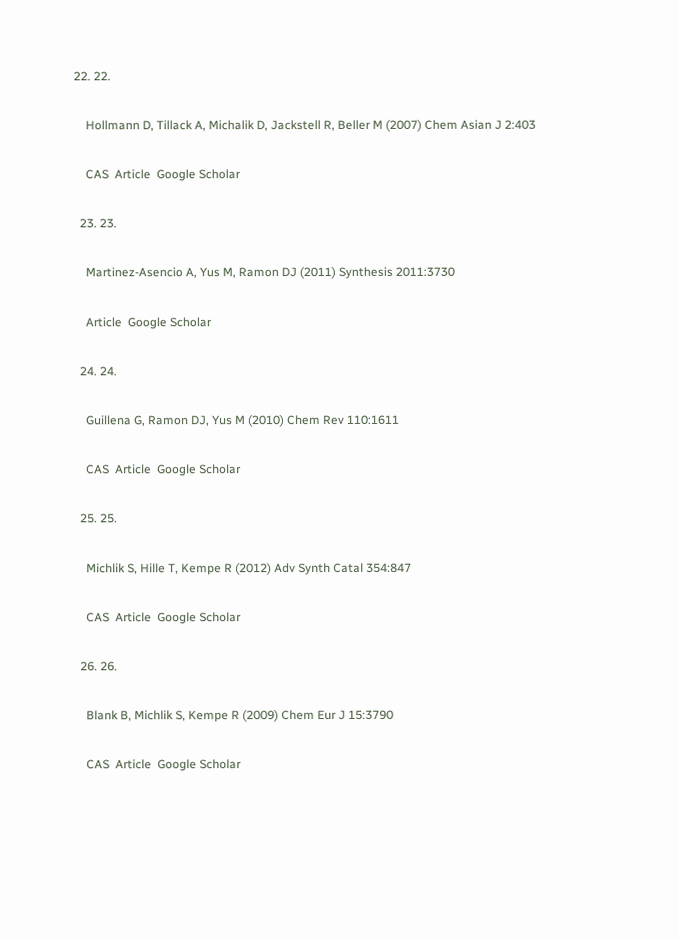22. 22.

    Hollmann D, Tillack A, Michalik D, Jackstell R, Beller M (2007) Chem Asian J 2:403

    CAS  Article  Google Scholar

  23. 23.

    Martinez-Asencio A, Yus M, Ramon DJ (2011) Synthesis 2011:3730

    Article  Google Scholar

  24. 24.

    Guillena G, Ramon DJ, Yus M (2010) Chem Rev 110:1611

    CAS  Article  Google Scholar

  25. 25.

    Michlik S, Hille T, Kempe R (2012) Adv Synth Catal 354:847

    CAS  Article  Google Scholar

  26. 26.

    Blank B, Michlik S, Kempe R (2009) Chem Eur J 15:3790

    CAS  Article  Google Scholar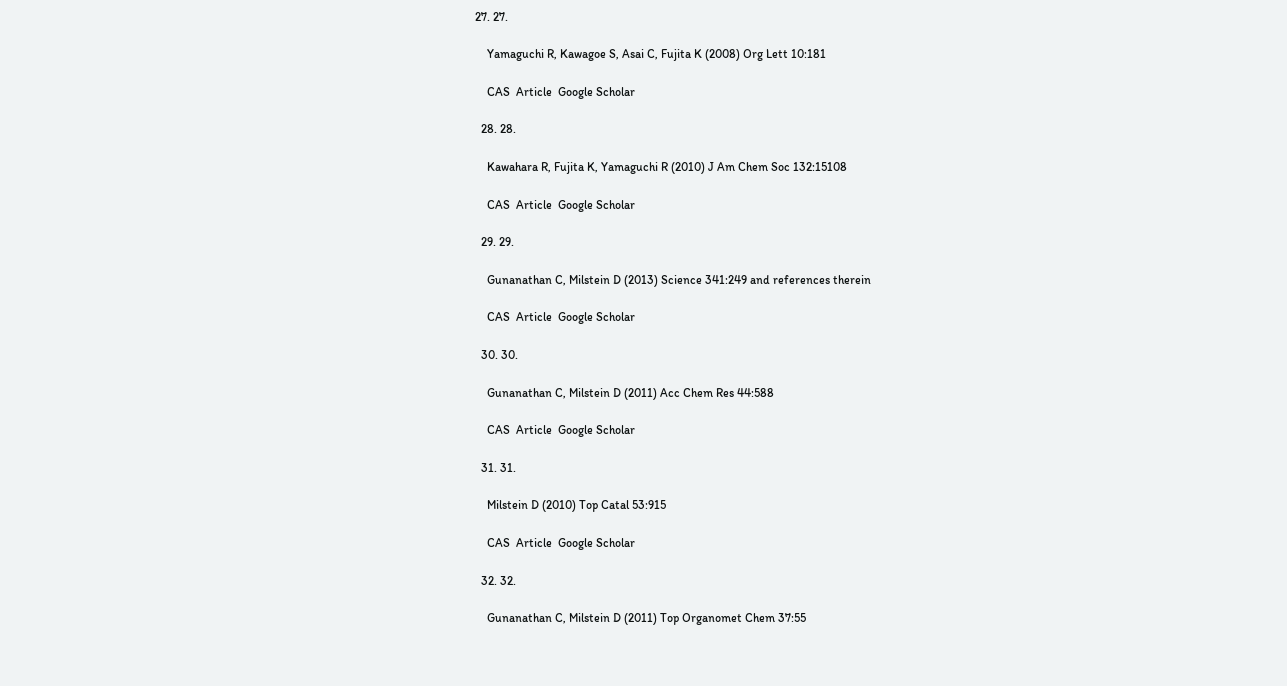27. 27.

    Yamaguchi R, Kawagoe S, Asai C, Fujita K (2008) Org Lett 10:181

    CAS  Article  Google Scholar

  28. 28.

    Kawahara R, Fujita K, Yamaguchi R (2010) J Am Chem Soc 132:15108

    CAS  Article  Google Scholar

  29. 29.

    Gunanathan C, Milstein D (2013) Science 341:249 and references therein

    CAS  Article  Google Scholar

  30. 30.

    Gunanathan C, Milstein D (2011) Acc Chem Res 44:588

    CAS  Article  Google Scholar

  31. 31.

    Milstein D (2010) Top Catal 53:915

    CAS  Article  Google Scholar

  32. 32.

    Gunanathan C, Milstein D (2011) Top Organomet Chem 37:55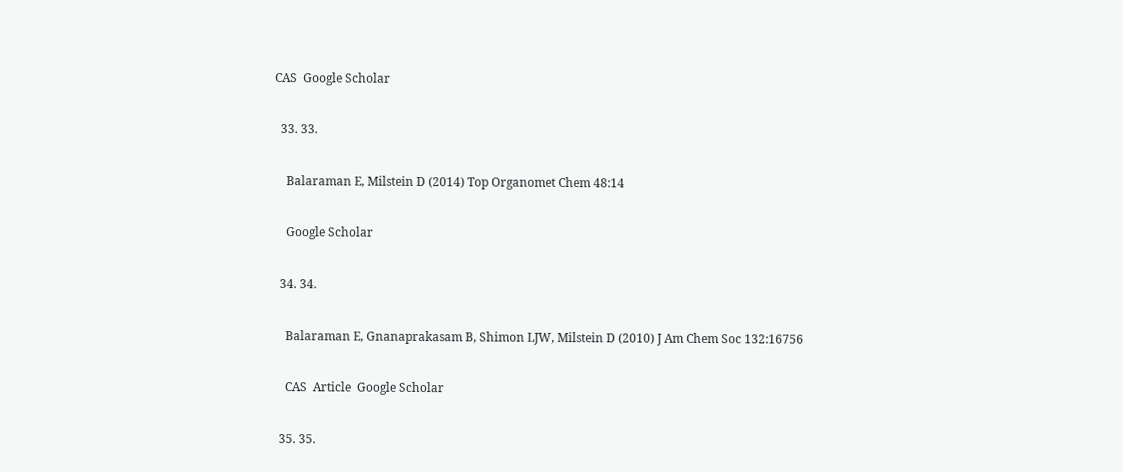CAS  Google Scholar

  33. 33.

    Balaraman E, Milstein D (2014) Top Organomet Chem 48:14

    Google Scholar

  34. 34.

    Balaraman E, Gnanaprakasam B, Shimon LJW, Milstein D (2010) J Am Chem Soc 132:16756

    CAS  Article  Google Scholar

  35. 35.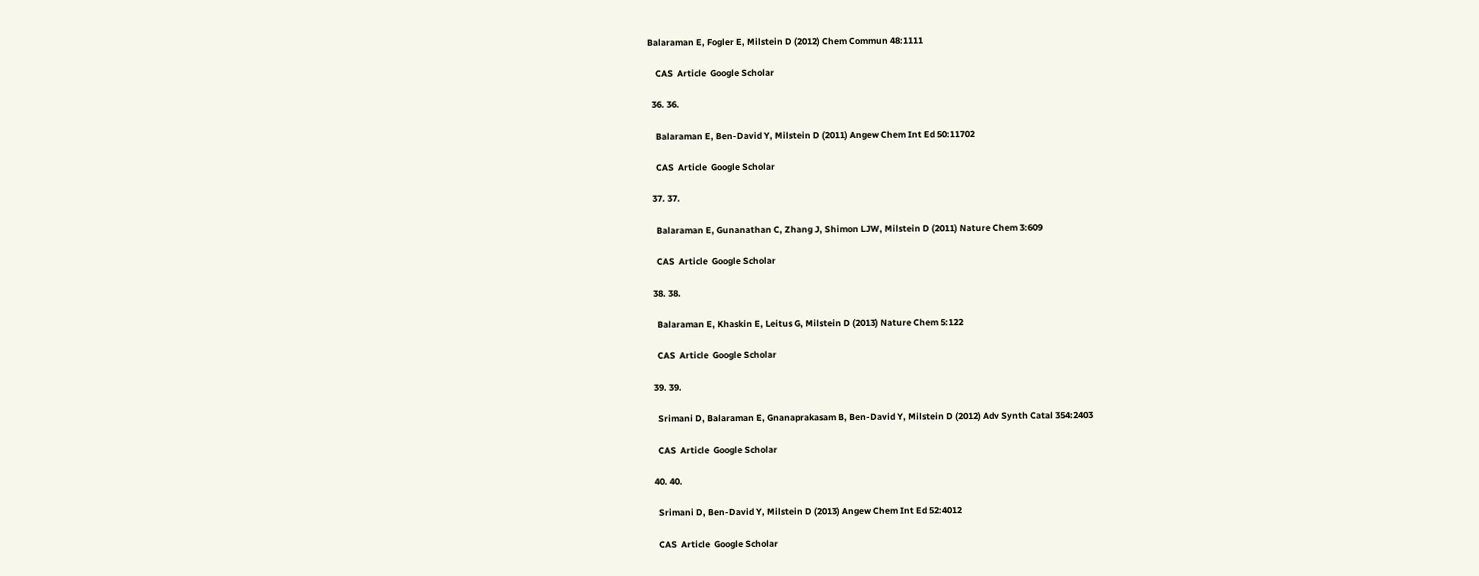Balaraman E, Fogler E, Milstein D (2012) Chem Commun 48:1111

    CAS  Article  Google Scholar

  36. 36.

    Balaraman E, Ben-David Y, Milstein D (2011) Angew Chem Int Ed 50:11702

    CAS  Article  Google Scholar

  37. 37.

    Balaraman E, Gunanathan C, Zhang J, Shimon LJW, Milstein D (2011) Nature Chem 3:609

    CAS  Article  Google Scholar

  38. 38.

    Balaraman E, Khaskin E, Leitus G, Milstein D (2013) Nature Chem 5:122

    CAS  Article  Google Scholar

  39. 39.

    Srimani D, Balaraman E, Gnanaprakasam B, Ben-David Y, Milstein D (2012) Adv Synth Catal 354:2403

    CAS  Article  Google Scholar

  40. 40.

    Srimani D, Ben-David Y, Milstein D (2013) Angew Chem Int Ed 52:4012

    CAS  Article  Google Scholar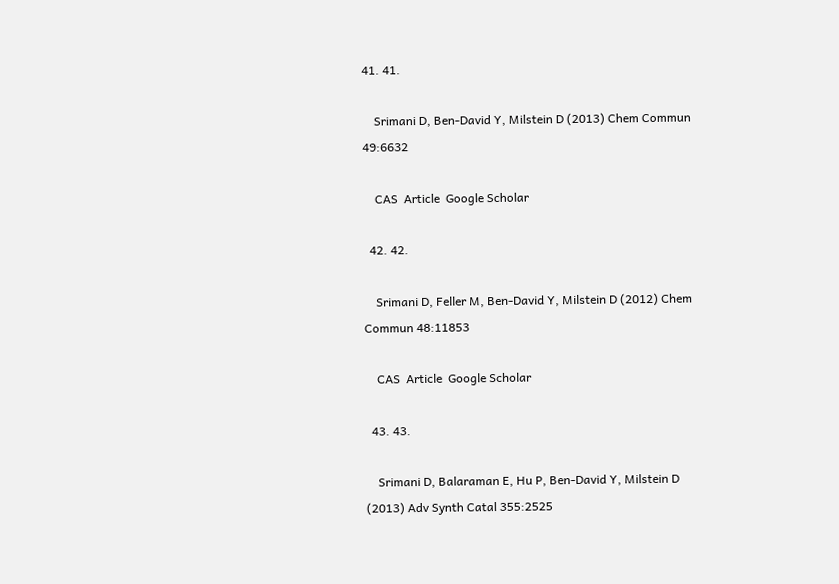41. 41.

    Srimani D, Ben-David Y, Milstein D (2013) Chem Commun 49:6632

    CAS  Article  Google Scholar

  42. 42.

    Srimani D, Feller M, Ben-David Y, Milstein D (2012) Chem Commun 48:11853

    CAS  Article  Google Scholar

  43. 43.

    Srimani D, Balaraman E, Hu P, Ben-David Y, Milstein D (2013) Adv Synth Catal 355:2525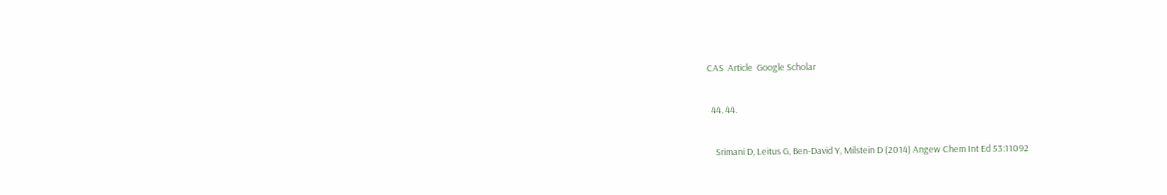CAS  Article  Google Scholar

  44. 44.

    Srimani D, Leitus G, Ben-David Y, Milstein D (2014) Angew Chem Int Ed 53:11092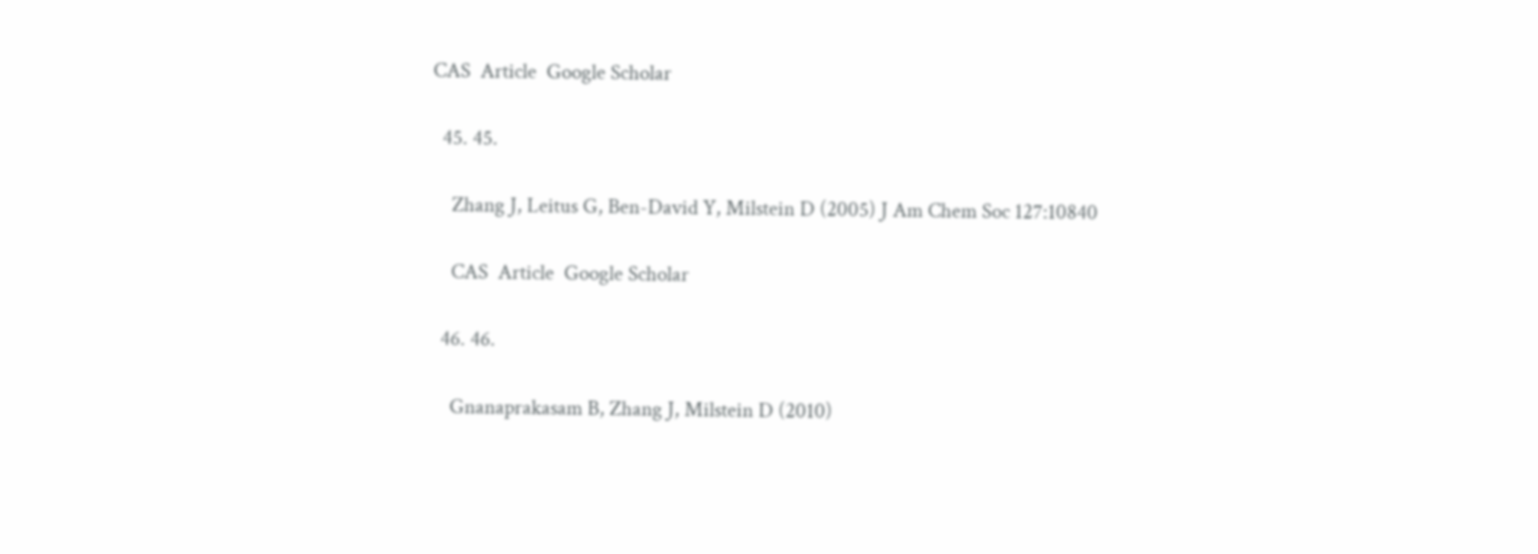CAS  Article  Google Scholar

  45. 45.

    Zhang J, Leitus G, Ben-David Y, Milstein D (2005) J Am Chem Soc 127:10840

    CAS  Article  Google Scholar

  46. 46.

    Gnanaprakasam B, Zhang J, Milstein D (2010)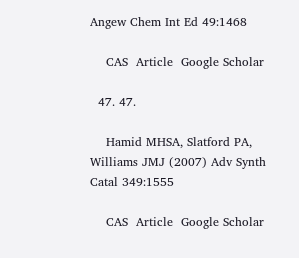Angew Chem Int Ed 49:1468

    CAS  Article  Google Scholar

  47. 47.

    Hamid MHSA, Slatford PA, Williams JMJ (2007) Adv Synth Catal 349:1555

    CAS  Article  Google Scholar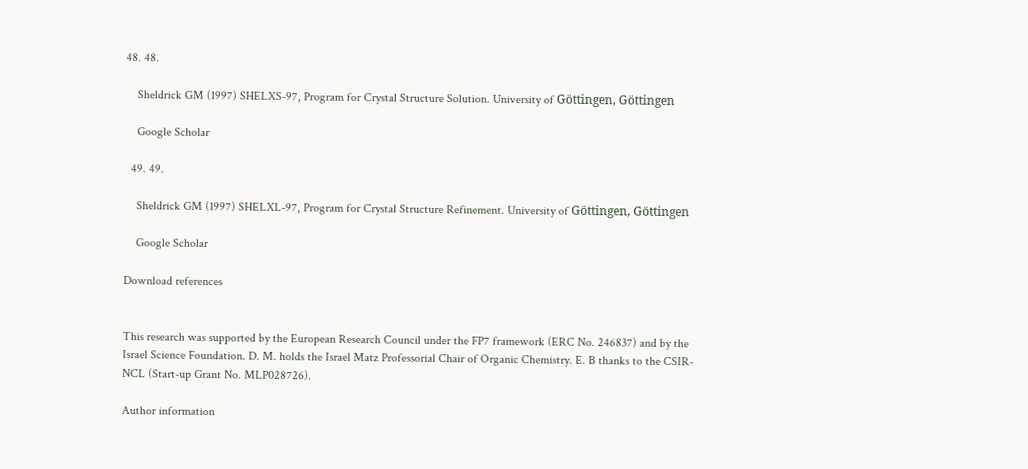48. 48.

    Sheldrick GM (1997) SHELXS-97, Program for Crystal Structure Solution. University of Göttingen, Göttingen

    Google Scholar

  49. 49.

    Sheldrick GM (1997) SHELXL-97, Program for Crystal Structure Refinement. University of Göttingen, Göttingen

    Google Scholar

Download references


This research was supported by the European Research Council under the FP7 framework (ERC No. 246837) and by the Israel Science Foundation. D. M. holds the Israel Matz Professorial Chair of Organic Chemistry. E. B thanks to the CSIR-NCL (Start-up Grant No. MLP028726).

Author information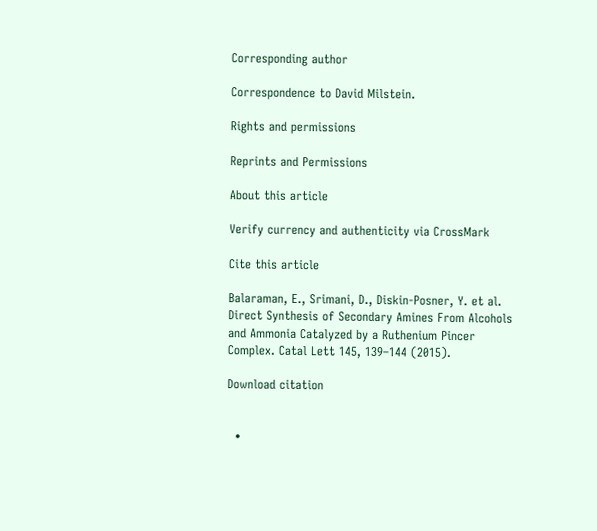Corresponding author

Correspondence to David Milstein.

Rights and permissions

Reprints and Permissions

About this article

Verify currency and authenticity via CrossMark

Cite this article

Balaraman, E., Srimani, D., Diskin-Posner, Y. et al. Direct Synthesis of Secondary Amines From Alcohols and Ammonia Catalyzed by a Ruthenium Pincer Complex. Catal Lett 145, 139–144 (2015).

Download citation


  •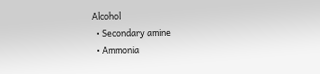Alcohol
  • Secondary amine
  • Ammonia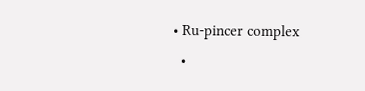• Ru-pincer complex
  •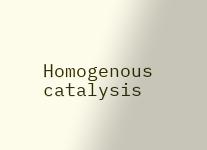Homogenous catalysis